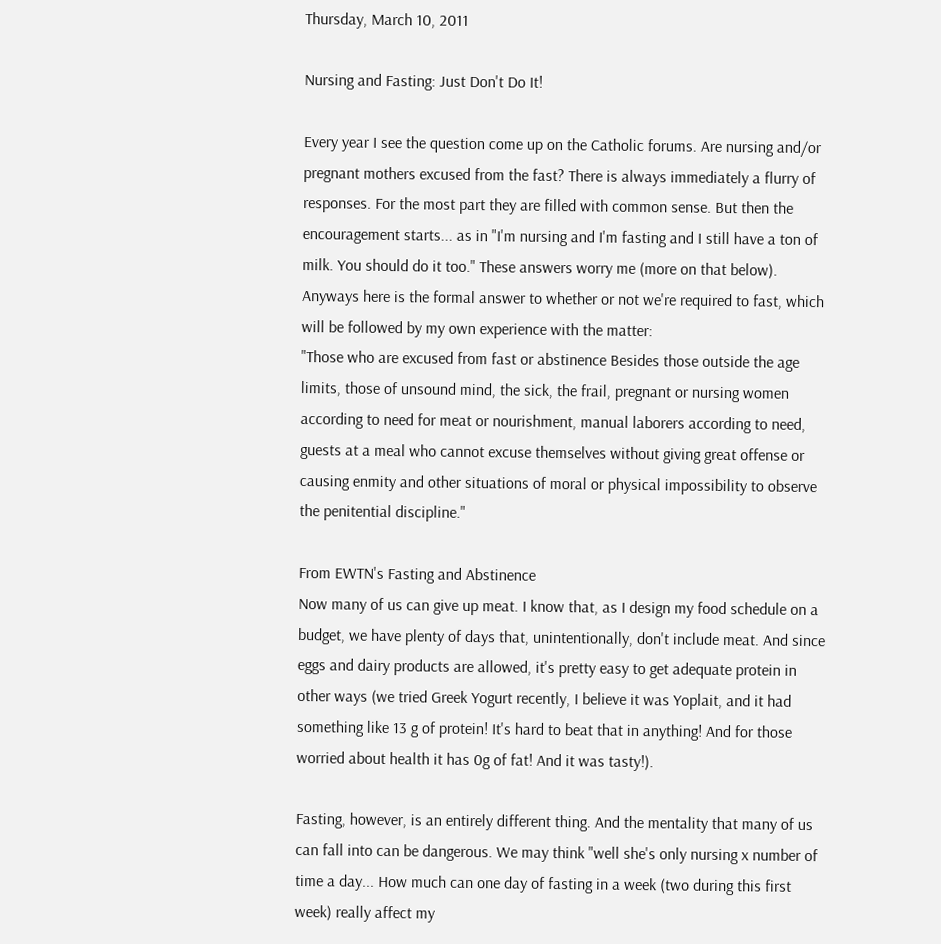Thursday, March 10, 2011

Nursing and Fasting: Just Don't Do It!

Every year I see the question come up on the Catholic forums. Are nursing and/or pregnant mothers excused from the fast? There is always immediately a flurry of responses. For the most part they are filled with common sense. But then the encouragement starts... as in "I'm nursing and I'm fasting and I still have a ton of milk. You should do it too." These answers worry me (more on that below). Anyways here is the formal answer to whether or not we're required to fast, which will be followed by my own experience with the matter:
"Those who are excused from fast or abstinence Besides those outside the age limits, those of unsound mind, the sick, the frail, pregnant or nursing women according to need for meat or nourishment, manual laborers according to need, guests at a meal who cannot excuse themselves without giving great offense or causing enmity and other situations of moral or physical impossibility to observe the penitential discipline."

From EWTN's Fasting and Abstinence
Now many of us can give up meat. I know that, as I design my food schedule on a budget, we have plenty of days that, unintentionally, don't include meat. And since eggs and dairy products are allowed, it's pretty easy to get adequate protein in other ways (we tried Greek Yogurt recently, I believe it was Yoplait, and it had something like 13 g of protein! It's hard to beat that in anything! And for those worried about health it has 0g of fat! And it was tasty!).

Fasting, however, is an entirely different thing. And the mentality that many of us can fall into can be dangerous. We may think "well she's only nursing x number of time a day... How much can one day of fasting in a week (two during this first week) really affect my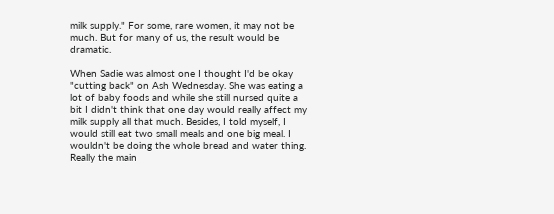milk supply." For some, rare women, it may not be much. But for many of us, the result would be dramatic.

When Sadie was almost one I thought I'd be okay "cutting back" on Ash Wednesday. She was eating a lot of baby foods and while she still nursed quite a bit I didn't think that one day would really affect my milk supply all that much. Besides, I told myself, I would still eat two small meals and one big meal. I wouldn't be doing the whole bread and water thing. Really the main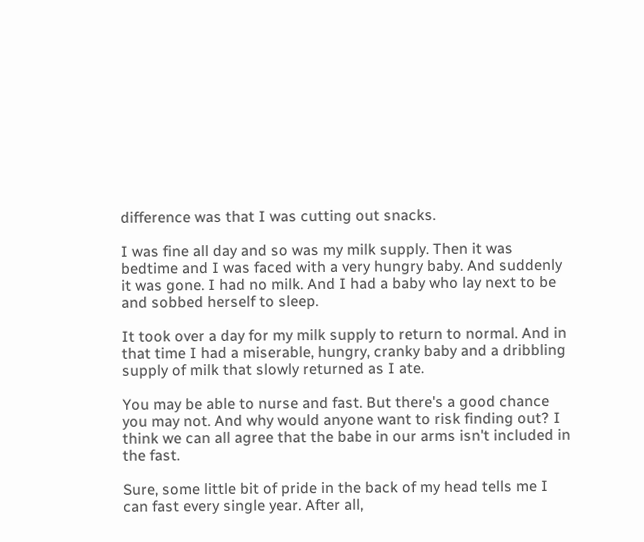difference was that I was cutting out snacks.

I was fine all day and so was my milk supply. Then it was bedtime and I was faced with a very hungry baby. And suddenly it was gone. I had no milk. And I had a baby who lay next to be and sobbed herself to sleep.

It took over a day for my milk supply to return to normal. And in that time I had a miserable, hungry, cranky baby and a dribbling supply of milk that slowly returned as I ate.

You may be able to nurse and fast. But there's a good chance you may not. And why would anyone want to risk finding out? I think we can all agree that the babe in our arms isn't included in the fast.

Sure, some little bit of pride in the back of my head tells me I can fast every single year. After all,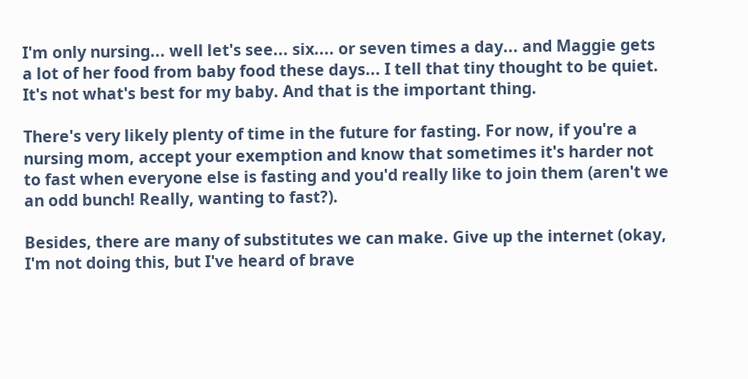I'm only nursing... well let's see... six.... or seven times a day... and Maggie gets a lot of her food from baby food these days... I tell that tiny thought to be quiet. It's not what's best for my baby. And that is the important thing.

There's very likely plenty of time in the future for fasting. For now, if you're a nursing mom, accept your exemption and know that sometimes it's harder not to fast when everyone else is fasting and you'd really like to join them (aren't we an odd bunch! Really, wanting to fast?).

Besides, there are many of substitutes we can make. Give up the internet (okay, I'm not doing this, but I've heard of brave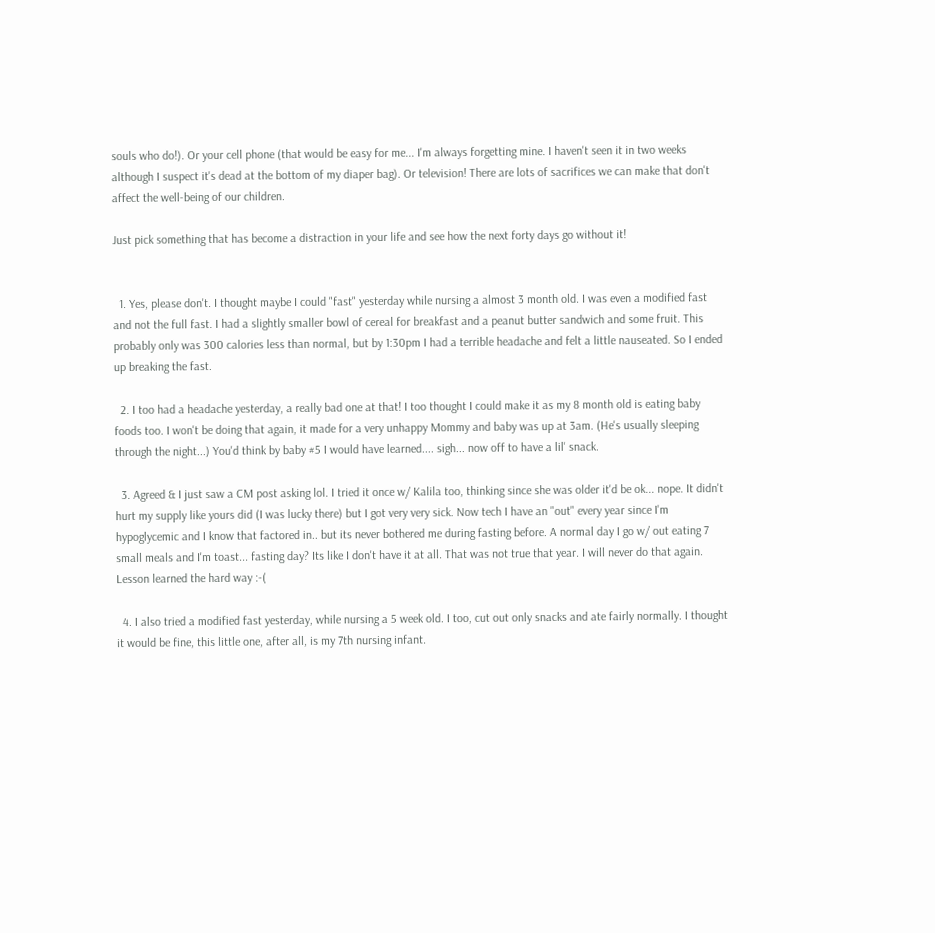souls who do!). Or your cell phone (that would be easy for me... I'm always forgetting mine. I haven't seen it in two weeks although I suspect it's dead at the bottom of my diaper bag). Or television! There are lots of sacrifices we can make that don't affect the well-being of our children.

Just pick something that has become a distraction in your life and see how the next forty days go without it!


  1. Yes, please don't. I thought maybe I could "fast" yesterday while nursing a almost 3 month old. I was even a modified fast and not the full fast. I had a slightly smaller bowl of cereal for breakfast and a peanut butter sandwich and some fruit. This probably only was 300 calories less than normal, but by 1:30pm I had a terrible headache and felt a little nauseated. So I ended up breaking the fast.

  2. I too had a headache yesterday, a really bad one at that! I too thought I could make it as my 8 month old is eating baby foods too. I won't be doing that again, it made for a very unhappy Mommy and baby was up at 3am. (He's usually sleeping through the night...) You'd think by baby #5 I would have learned.... sigh... now off to have a lil' snack.

  3. Agreed & I just saw a CM post asking lol. I tried it once w/ Kalila too, thinking since she was older it'd be ok... nope. It didn't hurt my supply like yours did (I was lucky there) but I got very very sick. Now tech I have an "out" every year since I'm hypoglycemic and I know that factored in.. but its never bothered me during fasting before. A normal day I go w/ out eating 7 small meals and I'm toast... fasting day? Its like I don't have it at all. That was not true that year. I will never do that again. Lesson learned the hard way :-(

  4. I also tried a modified fast yesterday, while nursing a 5 week old. I too, cut out only snacks and ate fairly normally. I thought it would be fine, this little one, after all, is my 7th nursing infant.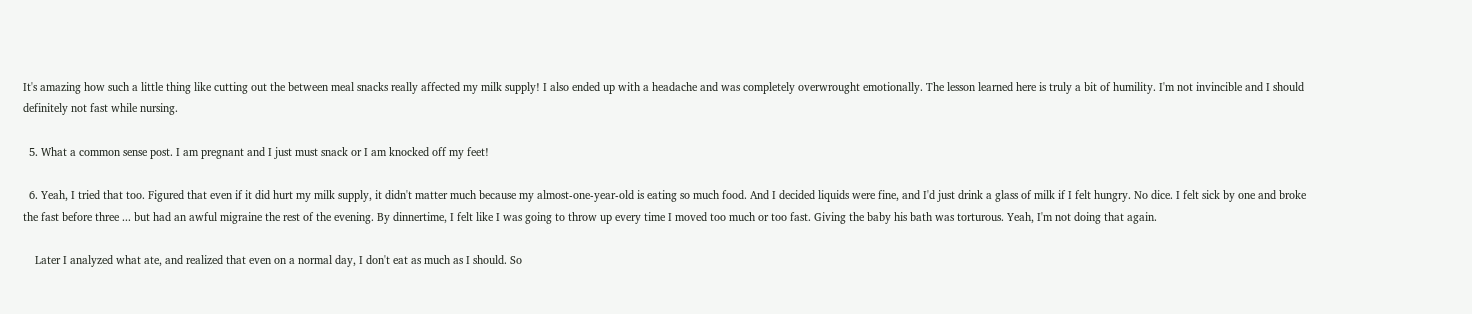It's amazing how such a little thing like cutting out the between meal snacks really affected my milk supply! I also ended up with a headache and was completely overwrought emotionally. The lesson learned here is truly a bit of humility. I'm not invincible and I should definitely not fast while nursing.

  5. What a common sense post. I am pregnant and I just must snack or I am knocked off my feet!

  6. Yeah, I tried that too. Figured that even if it did hurt my milk supply, it didn't matter much because my almost-one-year-old is eating so much food. And I decided liquids were fine, and I'd just drink a glass of milk if I felt hungry. No dice. I felt sick by one and broke the fast before three ... but had an awful migraine the rest of the evening. By dinnertime, I felt like I was going to throw up every time I moved too much or too fast. Giving the baby his bath was torturous. Yeah, I'm not doing that again.

    Later I analyzed what ate, and realized that even on a normal day, I don't eat as much as I should. So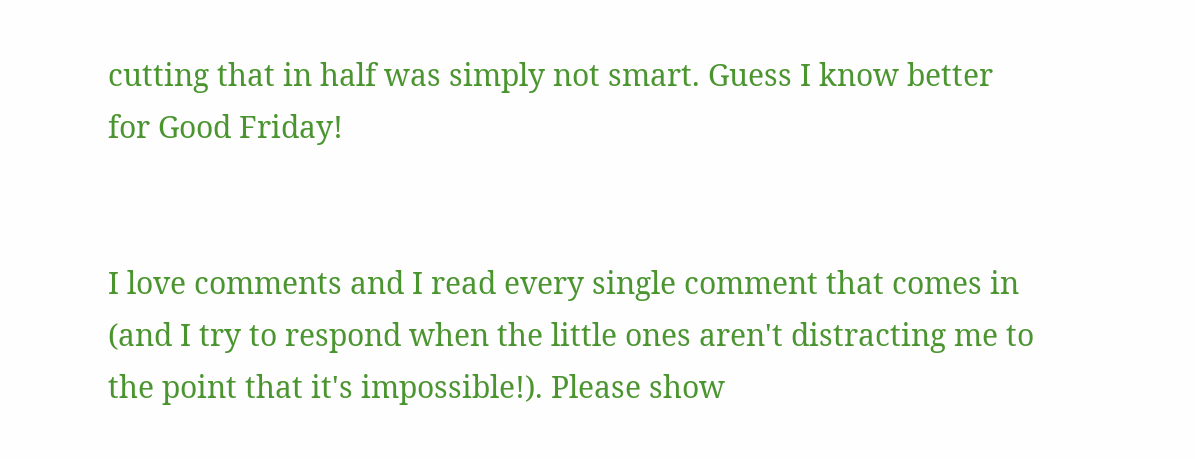cutting that in half was simply not smart. Guess I know better for Good Friday!


I love comments and I read every single comment that comes in (and I try to respond when the little ones aren't distracting me to the point that it's impossible!). Please show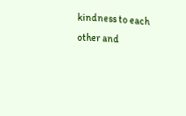kindness to each other and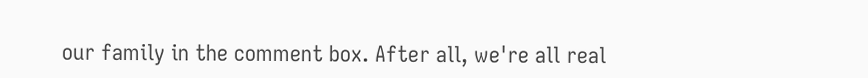our family in the comment box. After all, we're all real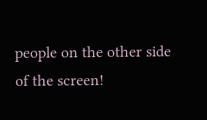people on the other side of the screen!